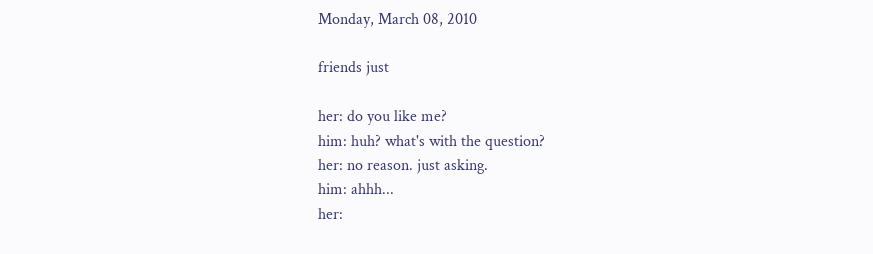Monday, March 08, 2010

friends just

her: do you like me?
him: huh? what's with the question?
her: no reason. just asking.
him: ahhh...
her: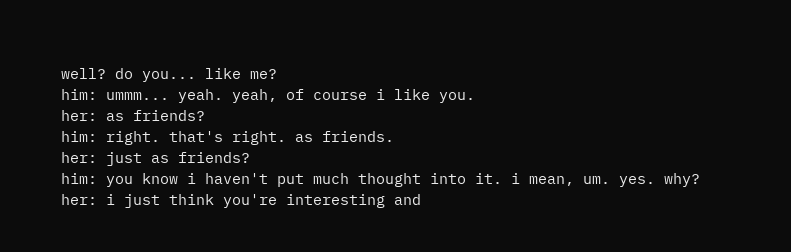well? do you... like me?
him: ummm... yeah. yeah, of course i like you.
her: as friends?
him: right. that's right. as friends.
her: just as friends?
him: you know i haven't put much thought into it. i mean, um. yes. why?
her: i just think you're interesting and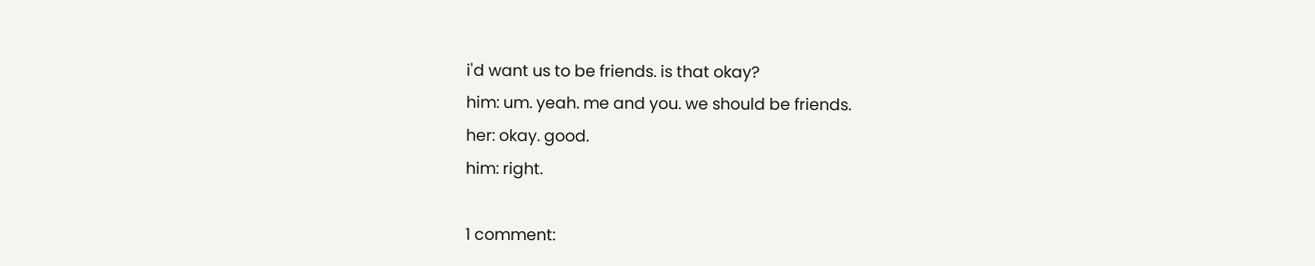i'd want us to be friends. is that okay?
him: um. yeah. me and you. we should be friends.
her: okay. good.
him: right.

1 comment: